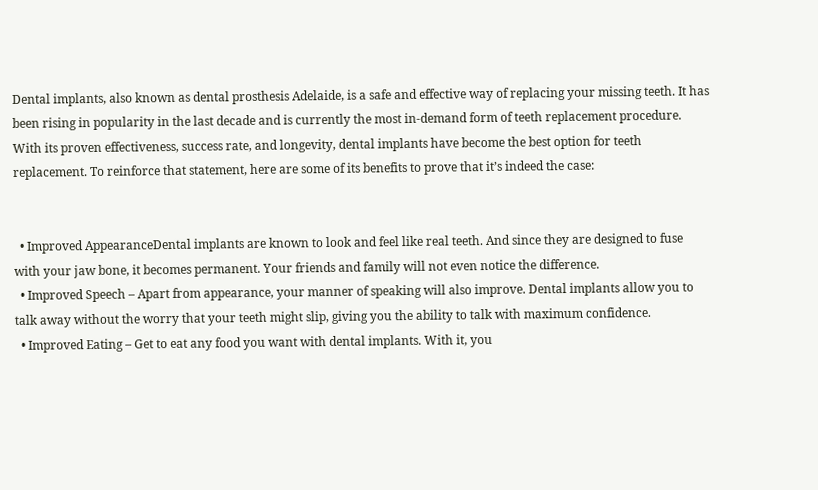Dental implants, also known as dental prosthesis Adelaide, is a safe and effective way of replacing your missing teeth. It has been rising in popularity in the last decade and is currently the most in-demand form of teeth replacement procedure. With its proven effectiveness, success rate, and longevity, dental implants have become the best option for teeth replacement. To reinforce that statement, here are some of its benefits to prove that it’s indeed the case:


  • Improved AppearanceDental implants are known to look and feel like real teeth. And since they are designed to fuse with your jaw bone, it becomes permanent. Your friends and family will not even notice the difference.
  • Improved Speech – Apart from appearance, your manner of speaking will also improve. Dental implants allow you to talk away without the worry that your teeth might slip, giving you the ability to talk with maximum confidence.
  • Improved Eating – Get to eat any food you want with dental implants. With it, you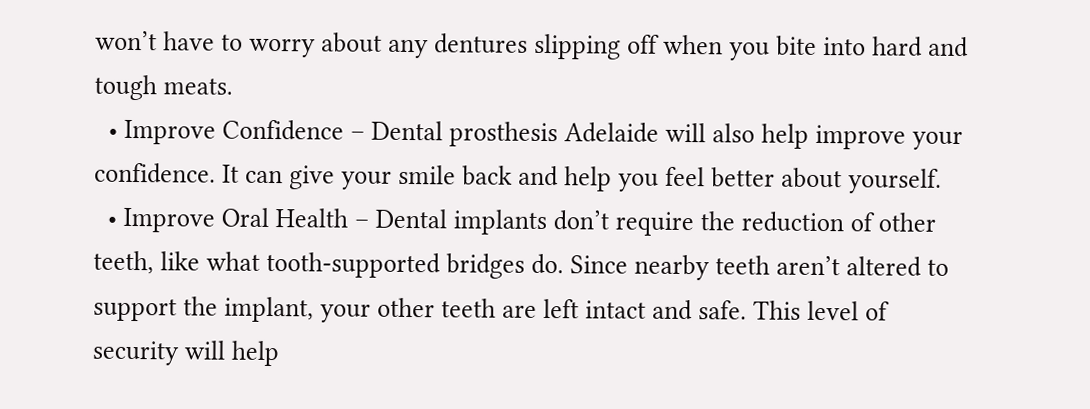won’t have to worry about any dentures slipping off when you bite into hard and tough meats.
  • Improve Confidence – Dental prosthesis Adelaide will also help improve your confidence. It can give your smile back and help you feel better about yourself.
  • Improve Oral Health – Dental implants don’t require the reduction of other teeth, like what tooth-supported bridges do. Since nearby teeth aren’t altered to support the implant, your other teeth are left intact and safe. This level of security will help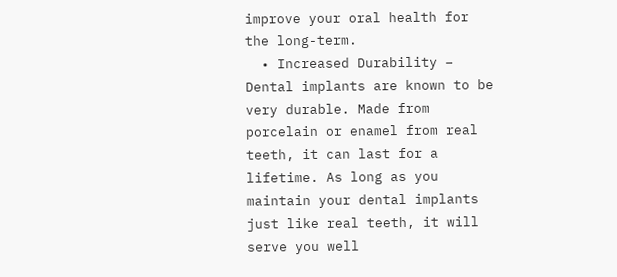improve your oral health for the long-term.
  • Increased Durability – Dental implants are known to be very durable. Made from porcelain or enamel from real teeth, it can last for a lifetime. As long as you maintain your dental implants just like real teeth, it will serve you well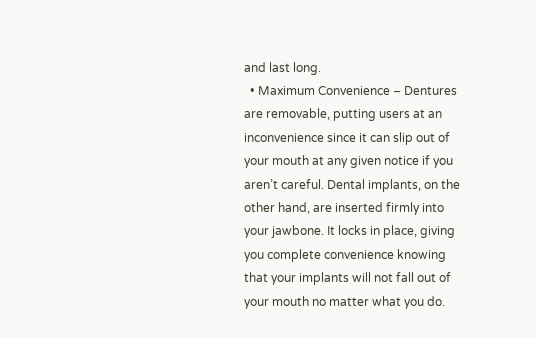and last long.
  • Maximum Convenience – Dentures are removable, putting users at an inconvenience since it can slip out of your mouth at any given notice if you aren’t careful. Dental implants, on the other hand, are inserted firmly into your jawbone. It locks in place, giving you complete convenience knowing that your implants will not fall out of your mouth no matter what you do.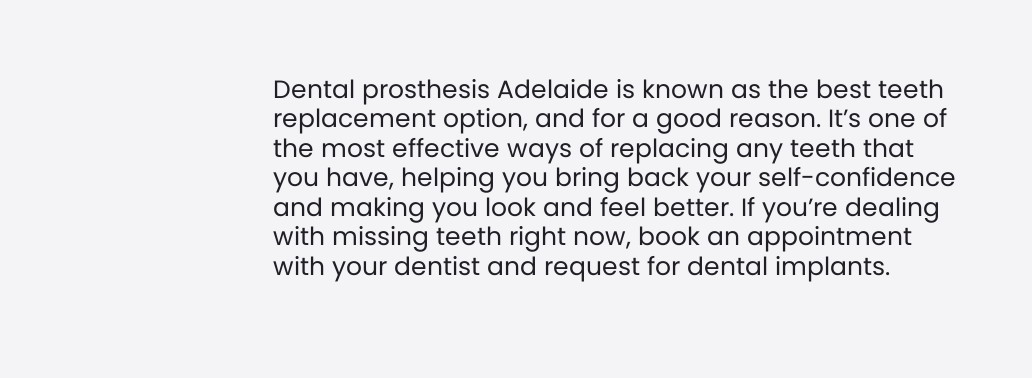Dental prosthesis Adelaide is known as the best teeth replacement option, and for a good reason. It’s one of the most effective ways of replacing any teeth that you have, helping you bring back your self-confidence and making you look and feel better. If you’re dealing with missing teeth right now, book an appointment with your dentist and request for dental implants.